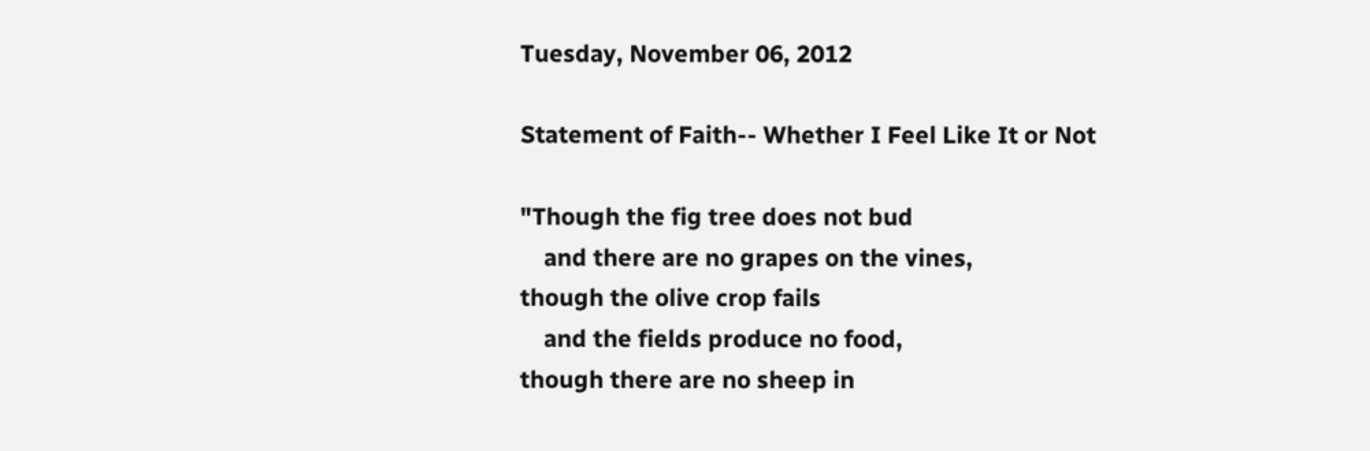Tuesday, November 06, 2012

Statement of Faith-- Whether I Feel Like It or Not

"Though the fig tree does not bud
    and there are no grapes on the vines,
though the olive crop fails
    and the fields produce no food,
though there are no sheep in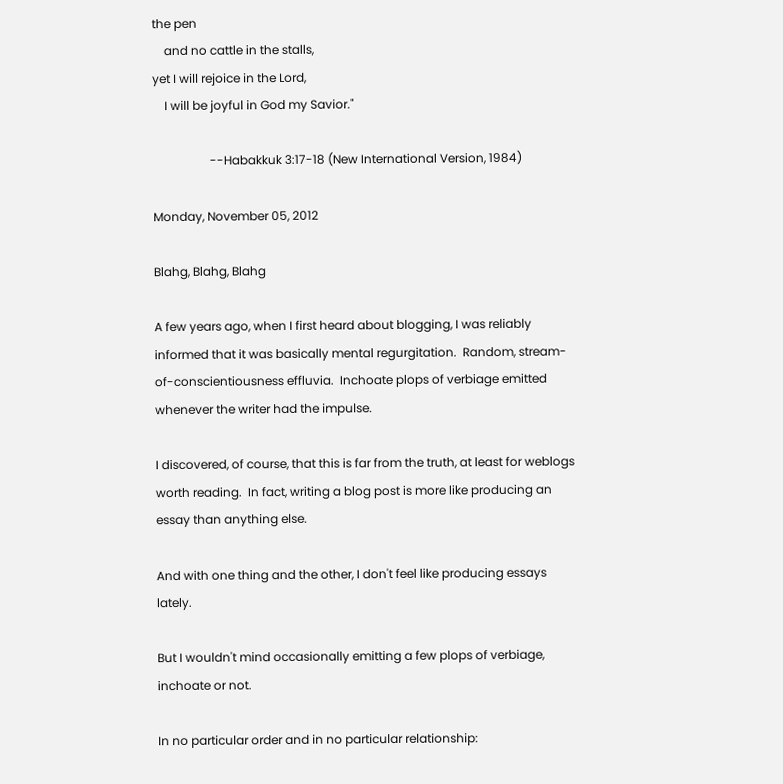the pen
    and no cattle in the stalls,
yet I will rejoice in the Lord,
    I will be joyful in God my Savior."

                   --Habakkuk 3:17-18 (New International Version, 1984)

Monday, November 05, 2012

Blahg, Blahg, Blahg

A few years ago, when I first heard about blogging, I was reliably informed that it was basically mental regurgitation.  Random, stream-of-conscientiousness effluvia.  Inchoate plops of verbiage emitted whenever the writer had the impulse.

I discovered, of course, that this is far from the truth, at least for weblogs worth reading.  In fact, writing a blog post is more like producing an essay than anything else.

And with one thing and the other, I don't feel like producing essays lately.

But I wouldn't mind occasionally emitting a few plops of verbiage, inchoate or not.

In no particular order and in no particular relationship: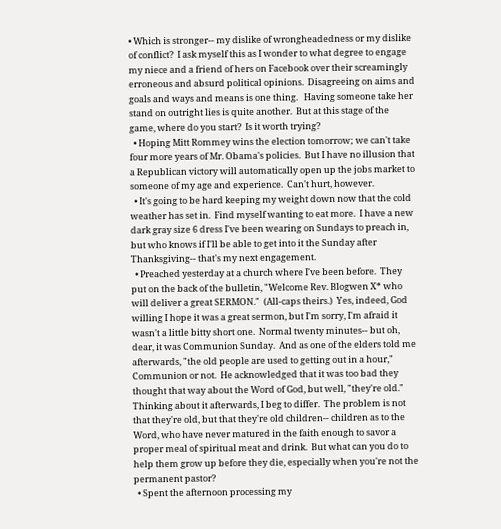• Which is stronger-- my dislike of wrongheadedness or my dislike of conflict?  I ask myself this as I wonder to what degree to engage my niece and a friend of hers on Facebook over their screamingly erroneous and absurd political opinions.  Disagreeing on aims and goals and ways and means is one thing.   Having someone take her stand on outright lies is quite another.  But at this stage of the game, where do you start?  Is it worth trying?
  • Hoping Mitt Rommey wins the election tomorrow; we can't take four more years of Mr. Obama's policies.  But I have no illusion that a Republican victory will automatically open up the jobs market to someone of my age and experience.  Can't hurt, however.
  • It's going to be hard keeping my weight down now that the cold weather has set in.  Find myself wanting to eat more.  I have a new dark gray size 6 dress I've been wearing on Sundays to preach in, but who knows if I'll be able to get into it the Sunday after Thanksgiving-- that's my next engagement.
  • Preached yesterday at a church where I've been before.  They put on the back of the bulletin, "Welcome Rev. Blogwen X* who will deliver a great SERMON."  (All-caps theirs.)  Yes, indeed, God willing I hope it was a great sermon, but I'm sorry, I'm afraid it wasn't a little bitty short one.  Normal twenty minutes-- but oh, dear, it was Communion Sunday.  And as one of the elders told me afterwards, "the old people are used to getting out in a hour," Communion or not.  He acknowledged that it was too bad they thought that way about the Word of God, but well, "they're old."  Thinking about it afterwards, I beg to differ.  The problem is not that they're old, but that they're old children-- children as to the Word, who have never matured in the faith enough to savor a proper meal of spiritual meat and drink.  But what can you do to help them grow up before they die, especially when you're not the permanent pastor?
  • Spent the afternoon processing my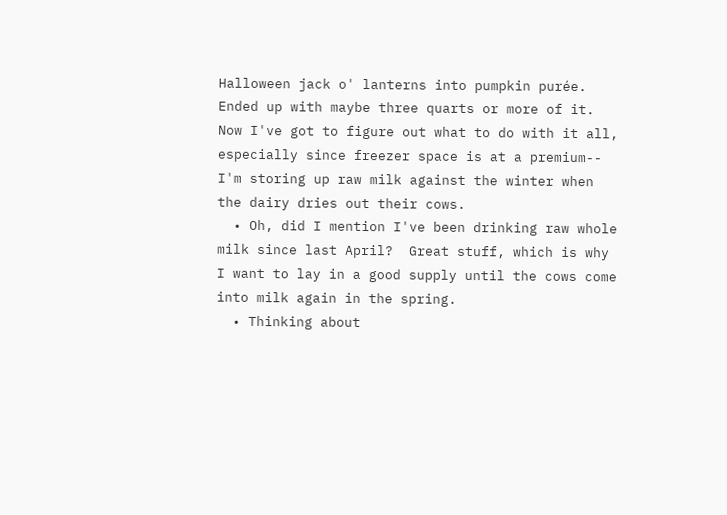Halloween jack o' lanterns into pumpkin purée.  Ended up with maybe three quarts or more of it.   Now I've got to figure out what to do with it all, especially since freezer space is at a premium-- I'm storing up raw milk against the winter when the dairy dries out their cows.
  • Oh, did I mention I've been drinking raw whole milk since last April?  Great stuff, which is why I want to lay in a good supply until the cows come into milk again in the spring.
  • Thinking about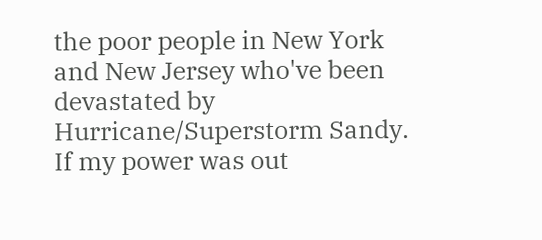the poor people in New York and New Jersey who've been devastated by Hurricane/Superstorm Sandy.  If my power was out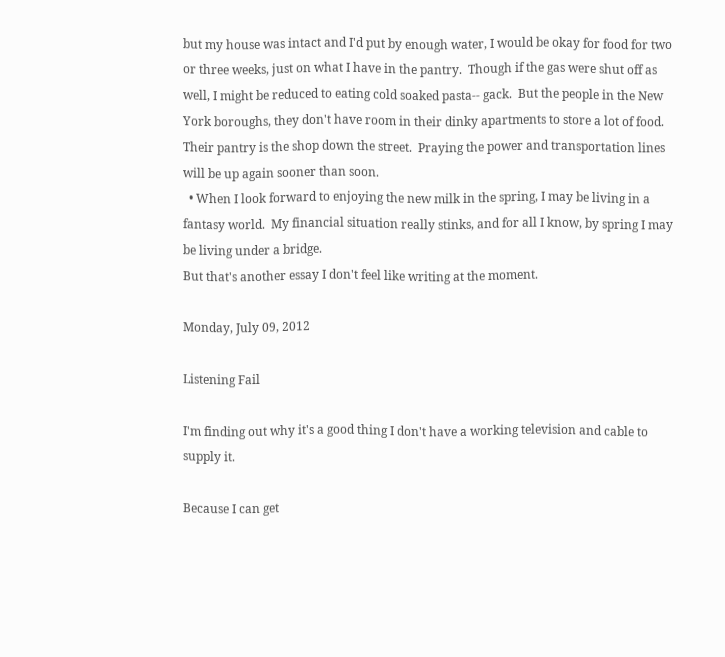but my house was intact and I'd put by enough water, I would be okay for food for two or three weeks, just on what I have in the pantry.  Though if the gas were shut off as well, I might be reduced to eating cold soaked pasta-- gack.  But the people in the New York boroughs, they don't have room in their dinky apartments to store a lot of food.  Their pantry is the shop down the street.  Praying the power and transportation lines will be up again sooner than soon.
  • When I look forward to enjoying the new milk in the spring, I may be living in a fantasy world.  My financial situation really stinks, and for all I know, by spring I may be living under a bridge.
But that's another essay I don't feel like writing at the moment.

Monday, July 09, 2012

Listening Fail

I'm finding out why it's a good thing I don't have a working television and cable to supply it.

Because I can get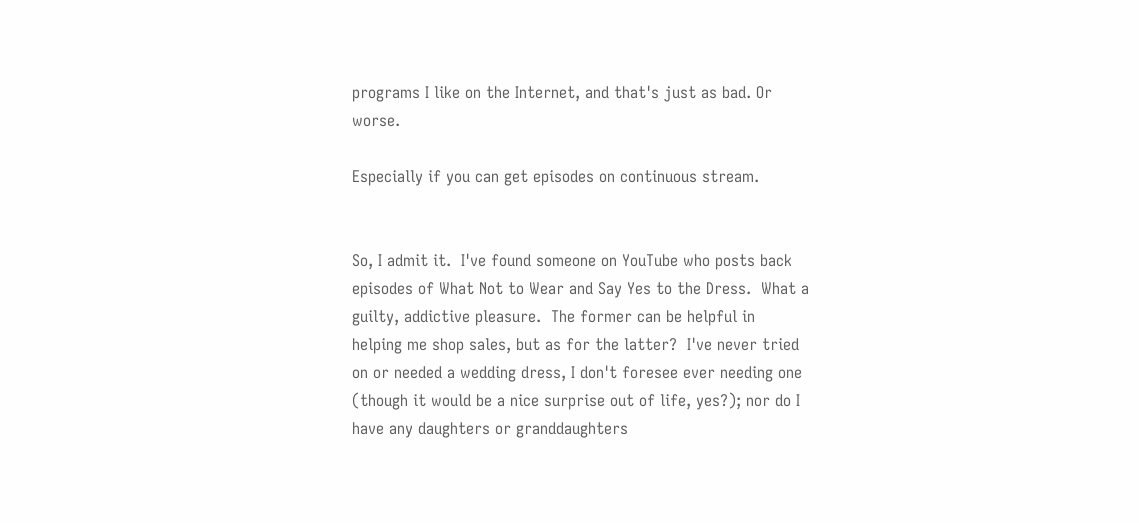programs I like on the Internet, and that's just as bad. Or worse.

Especially if you can get episodes on continuous stream.


So, I admit it.  I've found someone on YouTube who posts back episodes of What Not to Wear and Say Yes to the Dress.  What a guilty, addictive pleasure.  The former can be helpful in helping me shop sales, but as for the latter?  I've never tried on or needed a wedding dress, I don't foresee ever needing one (though it would be a nice surprise out of life, yes?); nor do I have any daughters or granddaughters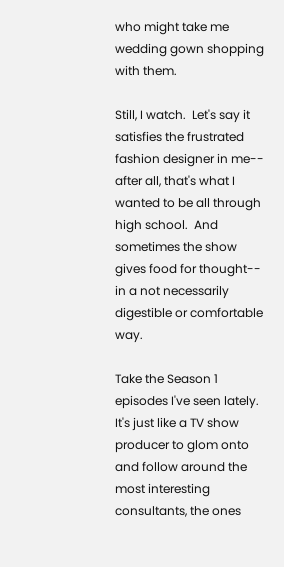who might take me wedding gown shopping with them.

Still, I watch.  Let's say it satisfies the frustrated fashion designer in me-- after all, that's what I wanted to be all through high school.  And sometimes the show gives food for thought-- in a not necessarily digestible or comfortable way.

Take the Season 1 episodes I've seen lately.  It's just like a TV show producer to glom onto and follow around the most interesting consultants, the ones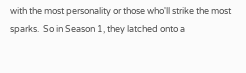with the most personality or those who'll strike the most sparks.  So in Season 1, they latched onto a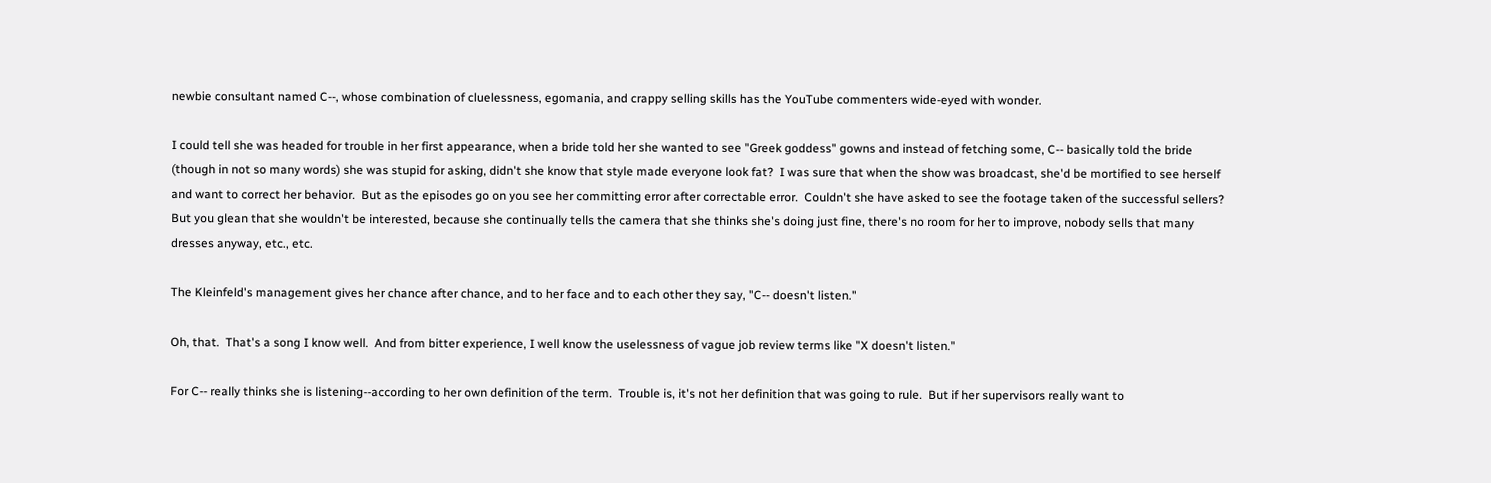newbie consultant named C--, whose combination of cluelessness, egomania, and crappy selling skills has the YouTube commenters wide-eyed with wonder.

I could tell she was headed for trouble in her first appearance, when a bride told her she wanted to see "Greek goddess" gowns and instead of fetching some, C-- basically told the bride (though in not so many words) she was stupid for asking, didn't she know that style made everyone look fat?  I was sure that when the show was broadcast, she'd be mortified to see herself and want to correct her behavior.  But as the episodes go on you see her committing error after correctable error.  Couldn't she have asked to see the footage taken of the successful sellers?  But you glean that she wouldn't be interested, because she continually tells the camera that she thinks she's doing just fine, there's no room for her to improve, nobody sells that many dresses anyway, etc., etc.

The Kleinfeld's management gives her chance after chance, and to her face and to each other they say, "C-- doesn't listen."

Oh, that.  That's a song I know well.  And from bitter experience, I well know the uselessness of vague job review terms like "X doesn't listen."

For C-- really thinks she is listening--according to her own definition of the term.  Trouble is, it's not her definition that was going to rule.  But if her supervisors really want to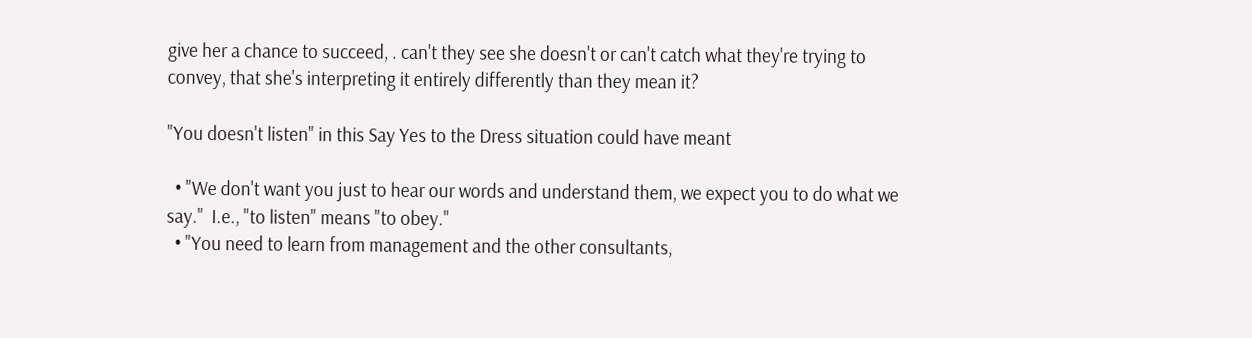give her a chance to succeed, . can't they see she doesn't or can't catch what they're trying to convey, that she's interpreting it entirely differently than they mean it?

"You doesn't listen" in this Say Yes to the Dress situation could have meant

  • "We don't want you just to hear our words and understand them, we expect you to do what we say."  I.e., "to listen" means "to obey."
  • "You need to learn from management and the other consultants,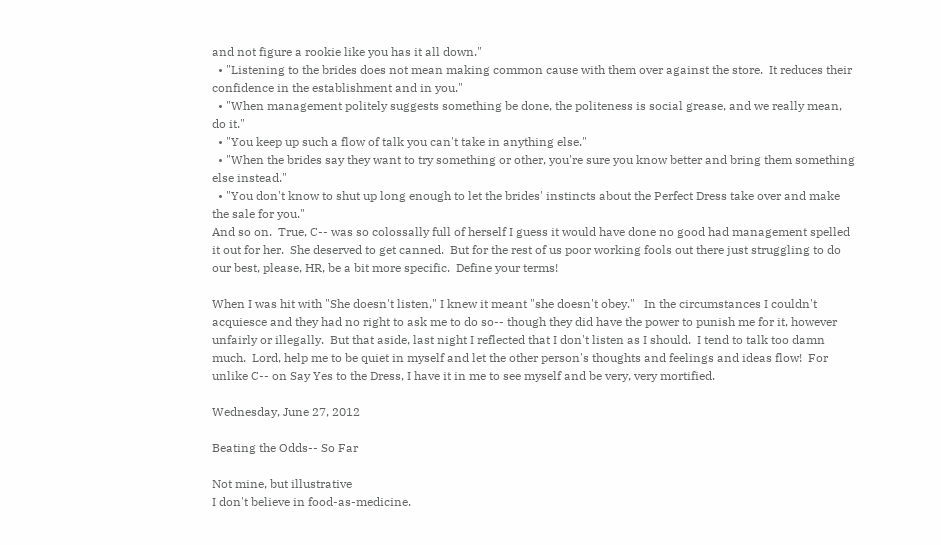and not figure a rookie like you has it all down."
  • "Listening to the brides does not mean making common cause with them over against the store.  It reduces their confidence in the establishment and in you."
  • "When management politely suggests something be done, the politeness is social grease, and we really mean, do it."
  • "You keep up such a flow of talk you can't take in anything else."
  • "When the brides say they want to try something or other, you're sure you know better and bring them something else instead."
  • "You don't know to shut up long enough to let the brides' instincts about the Perfect Dress take over and make the sale for you."
And so on.  True, C-- was so colossally full of herself I guess it would have done no good had management spelled it out for her.  She deserved to get canned.  But for the rest of us poor working fools out there just struggling to do our best, please, HR, be a bit more specific.  Define your terms!

When I was hit with "She doesn't listen," I knew it meant "she doesn't obey."   In the circumstances I couldn't acquiesce and they had no right to ask me to do so-- though they did have the power to punish me for it, however unfairly or illegally.  But that aside, last night I reflected that I don't listen as I should.  I tend to talk too damn much.  Lord, help me to be quiet in myself and let the other person's thoughts and feelings and ideas flow!  For unlike C-- on Say Yes to the Dress, I have it in me to see myself and be very, very mortified.

Wednesday, June 27, 2012

Beating the Odds-- So Far

Not mine, but illustrative
I don't believe in food-as-medicine.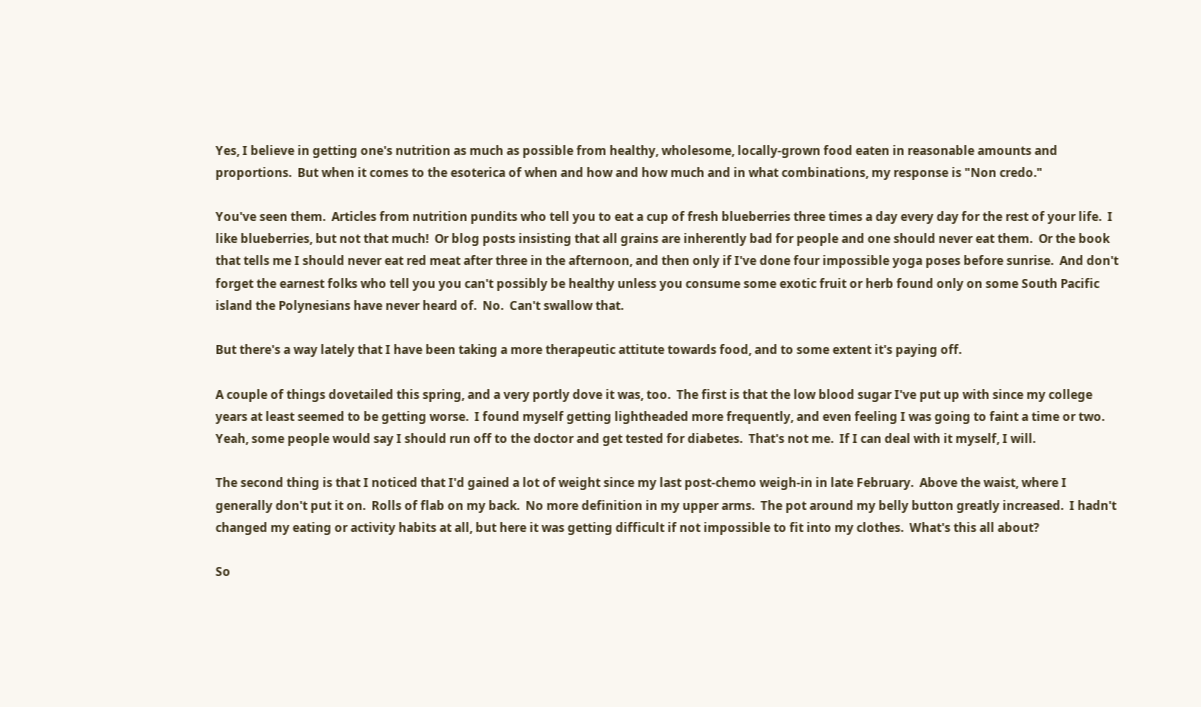Yes, I believe in getting one's nutrition as much as possible from healthy, wholesome, locally-grown food eaten in reasonable amounts and proportions.  But when it comes to the esoterica of when and how and how much and in what combinations, my response is "Non credo."

You've seen them.  Articles from nutrition pundits who tell you to eat a cup of fresh blueberries three times a day every day for the rest of your life.  I like blueberries, but not that much!  Or blog posts insisting that all grains are inherently bad for people and one should never eat them.  Or the book that tells me I should never eat red meat after three in the afternoon, and then only if I've done four impossible yoga poses before sunrise.  And don't forget the earnest folks who tell you you can't possibly be healthy unless you consume some exotic fruit or herb found only on some South Pacific island the Polynesians have never heard of.  No.  Can't swallow that.

But there's a way lately that I have been taking a more therapeutic attitute towards food, and to some extent it's paying off.

A couple of things dovetailed this spring, and a very portly dove it was, too.  The first is that the low blood sugar I've put up with since my college years at least seemed to be getting worse.  I found myself getting lightheaded more frequently, and even feeling I was going to faint a time or two.  Yeah, some people would say I should run off to the doctor and get tested for diabetes.  That's not me.  If I can deal with it myself, I will.

The second thing is that I noticed that I'd gained a lot of weight since my last post-chemo weigh-in in late February.  Above the waist, where I generally don't put it on.  Rolls of flab on my back.  No more definition in my upper arms.  The pot around my belly button greatly increased.  I hadn't changed my eating or activity habits at all, but here it was getting difficult if not impossible to fit into my clothes.  What's this all about?

So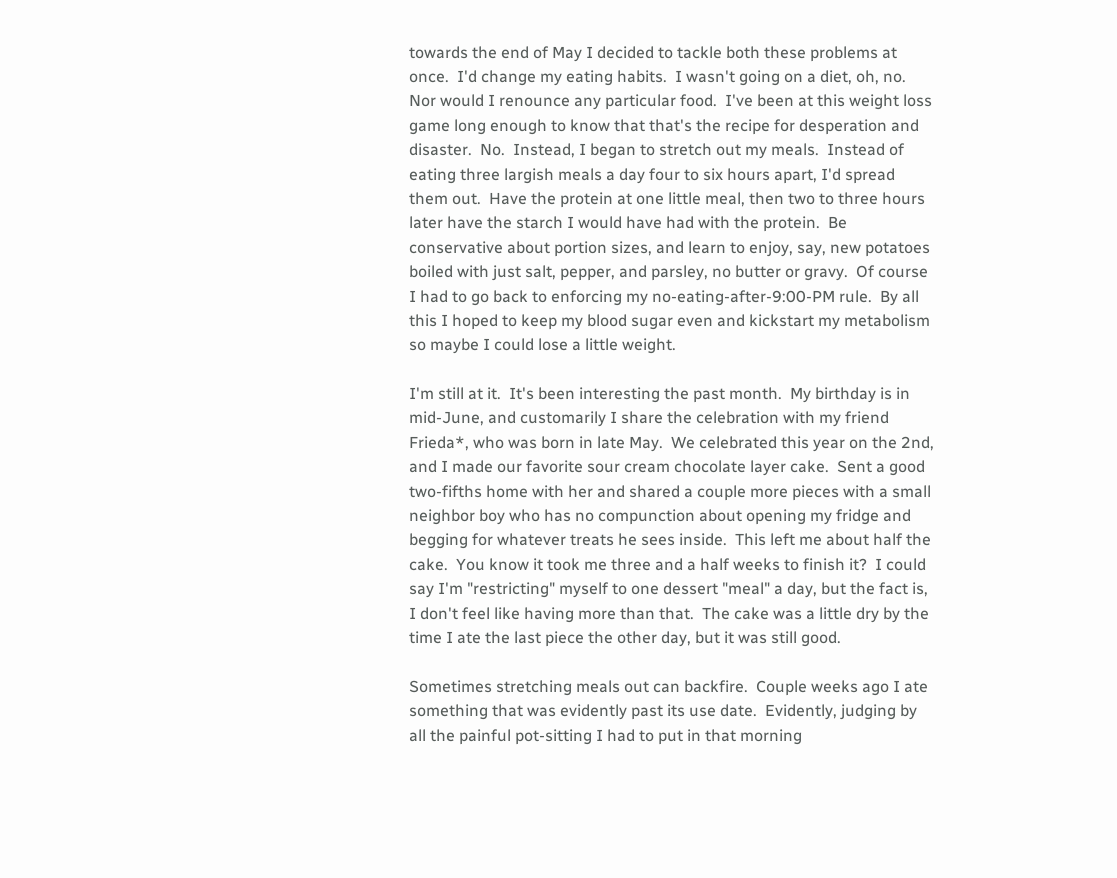towards the end of May I decided to tackle both these problems at once.  I'd change my eating habits.  I wasn't going on a diet, oh, no.  Nor would I renounce any particular food.  I've been at this weight loss game long enough to know that that's the recipe for desperation and disaster.  No.  Instead, I began to stretch out my meals.  Instead of eating three largish meals a day four to six hours apart, I'd spread them out.  Have the protein at one little meal, then two to three hours later have the starch I would have had with the protein.  Be conservative about portion sizes, and learn to enjoy, say, new potatoes boiled with just salt, pepper, and parsley, no butter or gravy.  Of course I had to go back to enforcing my no-eating-after-9:00-PM rule.  By all this I hoped to keep my blood sugar even and kickstart my metabolism so maybe I could lose a little weight.

I'm still at it.  It's been interesting the past month.  My birthday is in mid-June, and customarily I share the celebration with my friend Frieda*, who was born in late May.  We celebrated this year on the 2nd, and I made our favorite sour cream chocolate layer cake.  Sent a good two-fifths home with her and shared a couple more pieces with a small neighbor boy who has no compunction about opening my fridge and begging for whatever treats he sees inside.  This left me about half the cake.  You know it took me three and a half weeks to finish it?  I could say I'm "restricting" myself to one dessert "meal" a day, but the fact is, I don't feel like having more than that.  The cake was a little dry by the time I ate the last piece the other day, but it was still good.

Sometimes stretching meals out can backfire.  Couple weeks ago I ate something that was evidently past its use date.  Evidently, judging by all the painful pot-sitting I had to put in that morning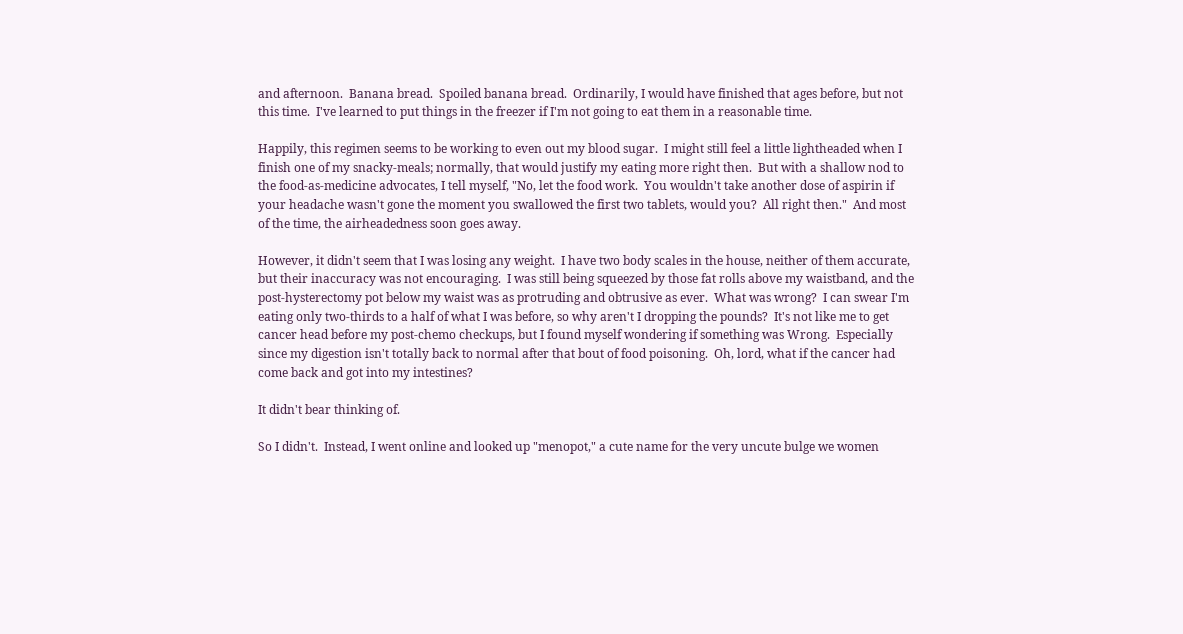and afternoon.  Banana bread.  Spoiled banana bread.  Ordinarily, I would have finished that ages before, but not this time.  I've learned to put things in the freezer if I'm not going to eat them in a reasonable time.

Happily, this regimen seems to be working to even out my blood sugar.  I might still feel a little lightheaded when I finish one of my snacky-meals; normally, that would justify my eating more right then.  But with a shallow nod to the food-as-medicine advocates, I tell myself, "No, let the food work.  You wouldn't take another dose of aspirin if your headache wasn't gone the moment you swallowed the first two tablets, would you?  All right then."  And most of the time, the airheadedness soon goes away.

However, it didn't seem that I was losing any weight.  I have two body scales in the house, neither of them accurate, but their inaccuracy was not encouraging.  I was still being squeezed by those fat rolls above my waistband, and the post-hysterectomy pot below my waist was as protruding and obtrusive as ever.  What was wrong?  I can swear I'm eating only two-thirds to a half of what I was before, so why aren't I dropping the pounds?  It's not like me to get cancer head before my post-chemo checkups, but I found myself wondering if something was Wrong.  Especially since my digestion isn't totally back to normal after that bout of food poisoning.  Oh, lord, what if the cancer had come back and got into my intestines?

It didn't bear thinking of.

So I didn't.  Instead, I went online and looked up "menopot," a cute name for the very uncute bulge we women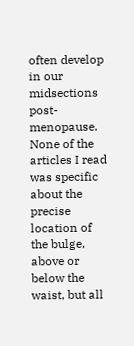often develop in our midsections post-menopause.  None of the articles I read was specific about the precise location of the bulge, above or below the waist, but all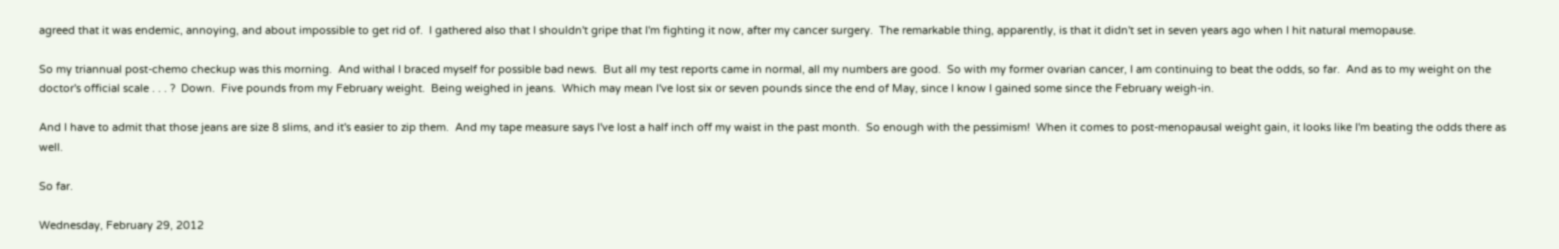agreed that it was endemic, annoying, and about impossible to get rid of.  I gathered also that I shouldn't gripe that I'm fighting it now, after my cancer surgery.  The remarkable thing, apparently, is that it didn't set in seven years ago when I hit natural memopause.

So my triannual post-chemo checkup was this morning.  And withal I braced myself for possible bad news.  But all my test reports came in normal, all my numbers are good.  So with my former ovarian cancer, I am continuing to beat the odds, so far.  And as to my weight on the doctor's official scale . . . ?  Down.  Five pounds from my February weight.  Being weighed in jeans.  Which may mean I've lost six or seven pounds since the end of May, since I know I gained some since the February weigh-in.

And I have to admit that those jeans are size 8 slims, and it's easier to zip them.  And my tape measure says I've lost a half inch off my waist in the past month.  So enough with the pessimism!  When it comes to post-menopausal weight gain, it looks like I'm beating the odds there as well.

So far.

Wednesday, February 29, 2012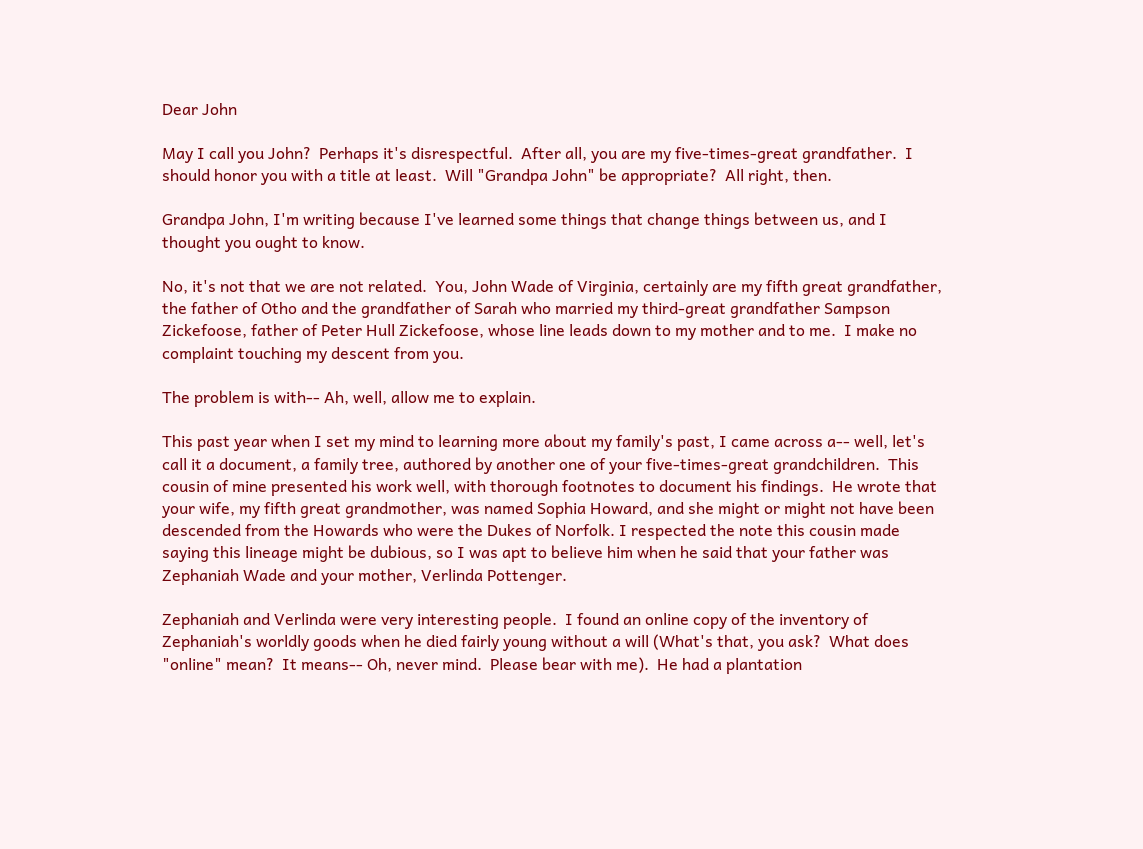Dear John

May I call you John?  Perhaps it's disrespectful.  After all, you are my five-times-great grandfather.  I should honor you with a title at least.  Will "Grandpa John" be appropriate?  All right, then.

Grandpa John, I'm writing because I've learned some things that change things between us, and I thought you ought to know.

No, it's not that we are not related.  You, John Wade of Virginia, certainly are my fifth great grandfather, the father of Otho and the grandfather of Sarah who married my third-great grandfather Sampson Zickefoose, father of Peter Hull Zickefoose, whose line leads down to my mother and to me.  I make no complaint touching my descent from you.

The problem is with-- Ah, well, allow me to explain.

This past year when I set my mind to learning more about my family's past, I came across a-- well, let's call it a document, a family tree, authored by another one of your five-times-great grandchildren.  This cousin of mine presented his work well, with thorough footnotes to document his findings.  He wrote that your wife, my fifth great grandmother, was named Sophia Howard, and she might or might not have been descended from the Howards who were the Dukes of Norfolk. I respected the note this cousin made saying this lineage might be dubious, so I was apt to believe him when he said that your father was Zephaniah Wade and your mother, Verlinda Pottenger.

Zephaniah and Verlinda were very interesting people.  I found an online copy of the inventory of Zephaniah's worldly goods when he died fairly young without a will (What's that, you ask?  What does "online" mean?  It means-- Oh, never mind.  Please bear with me).  He had a plantation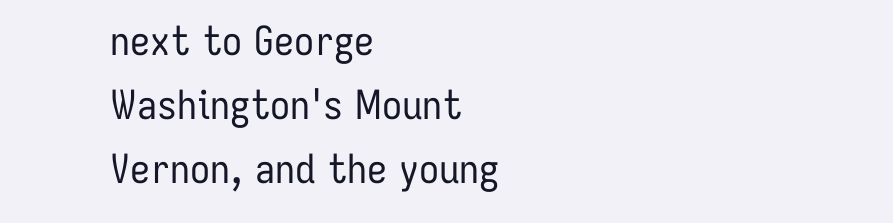next to George Washington's Mount Vernon, and the young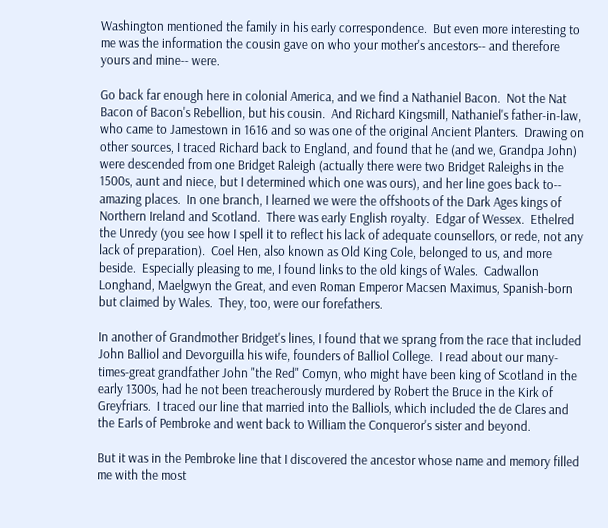Washington mentioned the family in his early correspondence.  But even more interesting to me was the information the cousin gave on who your mother's ancestors-- and therefore yours and mine-- were.

Go back far enough here in colonial America, and we find a Nathaniel Bacon.  Not the Nat Bacon of Bacon's Rebellion, but his cousin.  And Richard Kingsmill, Nathaniel's father-in-law, who came to Jamestown in 1616 and so was one of the original Ancient Planters.  Drawing on other sources, I traced Richard back to England, and found that he (and we, Grandpa John) were descended from one Bridget Raleigh (actually there were two Bridget Raleighs in the 1500s, aunt and niece, but I determined which one was ours), and her line goes back to-- amazing places.  In one branch, I learned we were the offshoots of the Dark Ages kings of Northern Ireland and Scotland.  There was early English royalty.  Edgar of Wessex.  Ethelred the Unredy (you see how I spell it to reflect his lack of adequate counsellors, or rede, not any lack of preparation).  Coel Hen, also known as Old King Cole, belonged to us, and more beside.  Especially pleasing to me, I found links to the old kings of Wales.  Cadwallon Longhand, Maelgwyn the Great, and even Roman Emperor Macsen Maximus, Spanish-born but claimed by Wales.  They, too, were our forefathers.

In another of Grandmother Bridget's lines, I found that we sprang from the race that included John Balliol and Devorguilla his wife, founders of Balliol College.  I read about our many-times-great grandfather John "the Red" Comyn, who might have been king of Scotland in the early 1300s, had he not been treacherously murdered by Robert the Bruce in the Kirk of Greyfriars.  I traced our line that married into the Balliols, which included the de Clares and the Earls of Pembroke and went back to William the Conqueror's sister and beyond.

But it was in the Pembroke line that I discovered the ancestor whose name and memory filled me with the most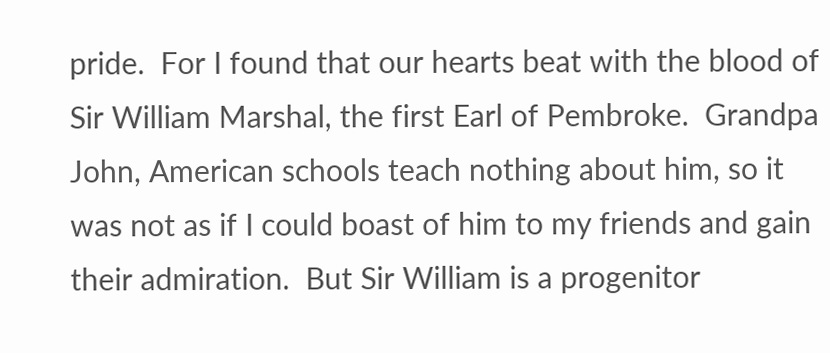pride.  For I found that our hearts beat with the blood of Sir William Marshal, the first Earl of Pembroke.  Grandpa John, American schools teach nothing about him, so it was not as if I could boast of him to my friends and gain their admiration.  But Sir William is a progenitor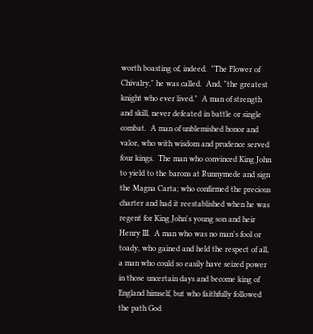worth boasting of, indeed.  "The Flower of Chivalry," he was called.  And, "the greatest knight who ever lived."  A man of strength and skill, never defeated in battle or single combat.  A man of unblemished honor and valor, who with wisdom and prudence served four kings.  The man who convinced King John to yield to the barons at Runnymede and sign the Magna Carta; who confirmed the precious charter and had it reestablished when he was regent for King John's young son and heir Henry III.  A man who was no man's fool or toady, who gained and held the respect of all, a man who could so easily have seized power in those uncertain days and become king of England himself, but who faithfully followed the path God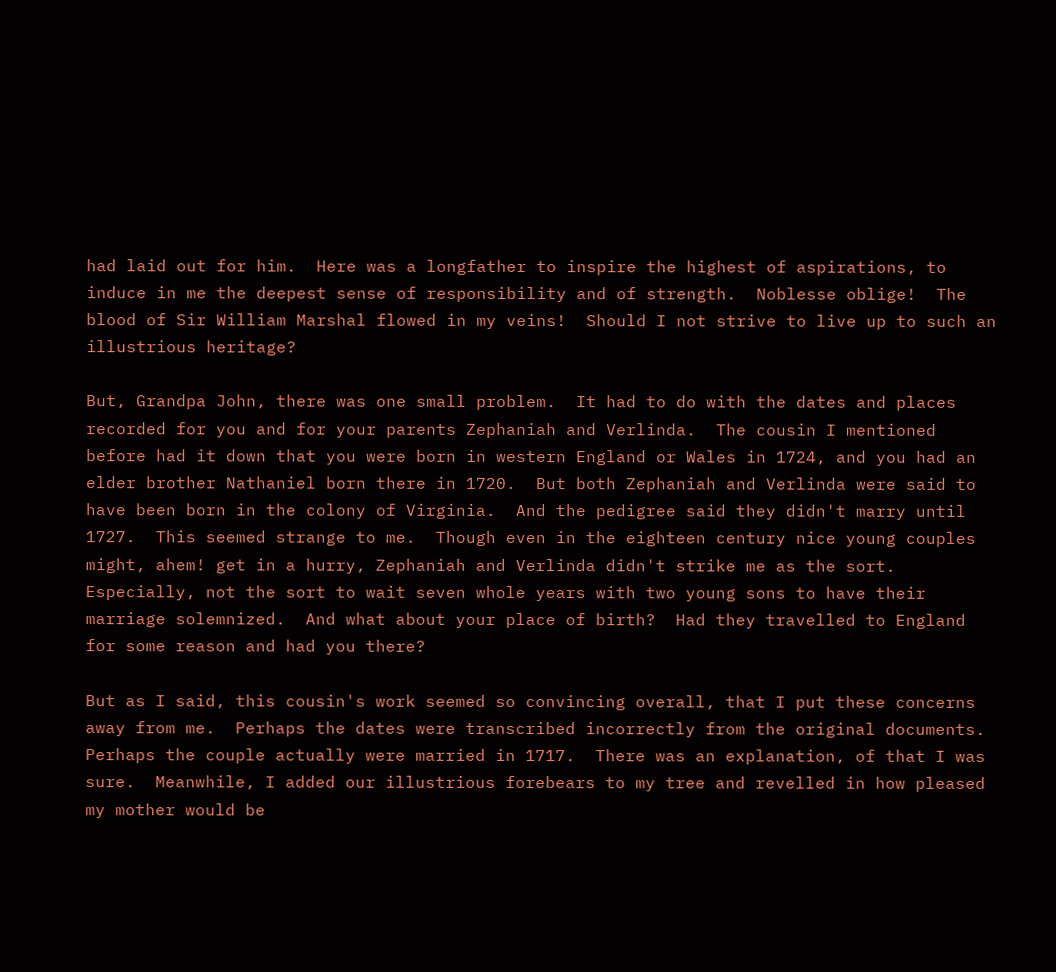had laid out for him.  Here was a longfather to inspire the highest of aspirations, to induce in me the deepest sense of responsibility and of strength.  Noblesse oblige!  The blood of Sir William Marshal flowed in my veins!  Should I not strive to live up to such an illustrious heritage?

But, Grandpa John, there was one small problem.  It had to do with the dates and places recorded for you and for your parents Zephaniah and Verlinda.  The cousin I mentioned before had it down that you were born in western England or Wales in 1724, and you had an elder brother Nathaniel born there in 1720.  But both Zephaniah and Verlinda were said to have been born in the colony of Virginia.  And the pedigree said they didn't marry until 1727.  This seemed strange to me.  Though even in the eighteen century nice young couples might, ahem! get in a hurry, Zephaniah and Verlinda didn't strike me as the sort.  Especially, not the sort to wait seven whole years with two young sons to have their marriage solemnized.  And what about your place of birth?  Had they travelled to England for some reason and had you there?

But as I said, this cousin's work seemed so convincing overall, that I put these concerns away from me.  Perhaps the dates were transcribed incorrectly from the original documents.  Perhaps the couple actually were married in 1717.  There was an explanation, of that I was sure.  Meanwhile, I added our illustrious forebears to my tree and revelled in how pleased my mother would be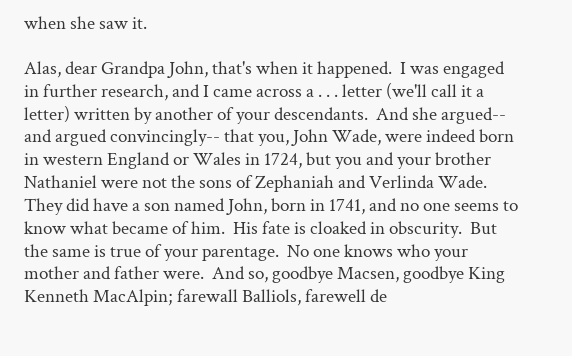when she saw it.

Alas, dear Grandpa John, that's when it happened.  I was engaged in further research, and I came across a . . . letter (we'll call it a letter) written by another of your descendants.  And she argued-- and argued convincingly-- that you, John Wade, were indeed born in western England or Wales in 1724, but you and your brother Nathaniel were not the sons of Zephaniah and Verlinda Wade.  They did have a son named John, born in 1741, and no one seems to know what became of him.  His fate is cloaked in obscurity.  But the same is true of your parentage.  No one knows who your mother and father were.  And so, goodbye Macsen, goodbye King Kenneth MacAlpin; farewall Balliols, farewell de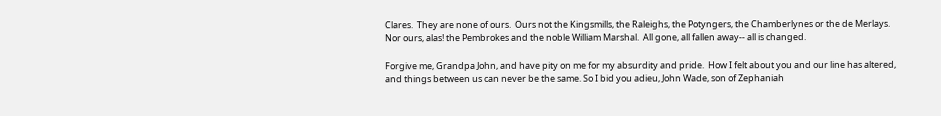Clares.  They are none of ours.  Ours not the Kingsmills, the Raleighs, the Potyngers, the Chamberlynes or the de Merlays.  Nor ours, alas! the Pembrokes and the noble William Marshal.  All gone, all fallen away-- all is changed.

Forgive me, Grandpa John, and have pity on me for my absurdity and pride.  How I felt about you and our line has altered, and things between us can never be the same. So I bid you adieu, John Wade, son of Zephaniah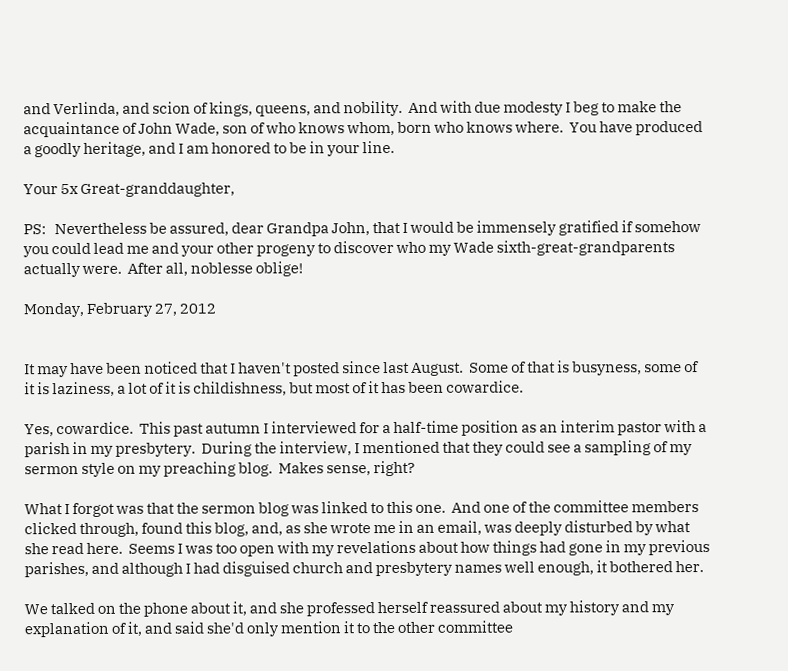and Verlinda, and scion of kings, queens, and nobility.  And with due modesty I beg to make the acquaintance of John Wade, son of who knows whom, born who knows where.  You have produced a goodly heritage, and I am honored to be in your line.

Your 5x Great-granddaughter,

PS:   Nevertheless be assured, dear Grandpa John, that I would be immensely gratified if somehow you could lead me and your other progeny to discover who my Wade sixth-great-grandparents actually were.  After all, noblesse oblige!

Monday, February 27, 2012


It may have been noticed that I haven't posted since last August.  Some of that is busyness, some of it is laziness, a lot of it is childishness, but most of it has been cowardice.

Yes, cowardice.  This past autumn I interviewed for a half-time position as an interim pastor with a parish in my presbytery.  During the interview, I mentioned that they could see a sampling of my sermon style on my preaching blog.  Makes sense, right?

What I forgot was that the sermon blog was linked to this one.  And one of the committee members clicked through, found this blog, and, as she wrote me in an email, was deeply disturbed by what she read here.  Seems I was too open with my revelations about how things had gone in my previous parishes, and although I had disguised church and presbytery names well enough, it bothered her.

We talked on the phone about it, and she professed herself reassured about my history and my explanation of it, and said she'd only mention it to the other committee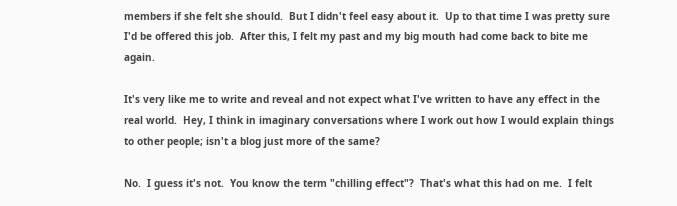members if she felt she should.  But I didn't feel easy about it.  Up to that time I was pretty sure I'd be offered this job.  After this, I felt my past and my big mouth had come back to bite me again.

It's very like me to write and reveal and not expect what I've written to have any effect in the real world.  Hey, I think in imaginary conversations where I work out how I would explain things to other people; isn't a blog just more of the same?

No.  I guess it's not.  You know the term "chilling effect"?  That's what this had on me.  I felt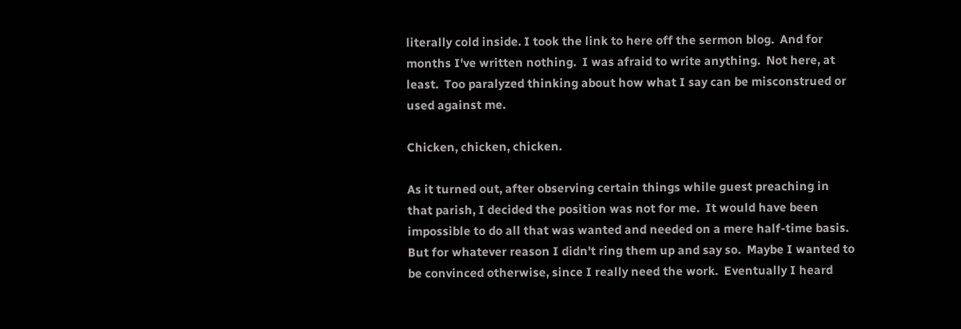literally cold inside. I took the link to here off the sermon blog.  And for months I've written nothing.  I was afraid to write anything.  Not here, at least.  Too paralyzed thinking about how what I say can be misconstrued or used against me.

Chicken, chicken, chicken.

As it turned out, after observing certain things while guest preaching in that parish, I decided the position was not for me.  It would have been impossible to do all that was wanted and needed on a mere half-time basis.  But for whatever reason I didn't ring them up and say so.  Maybe I wanted to be convinced otherwise, since I really need the work.  Eventually I heard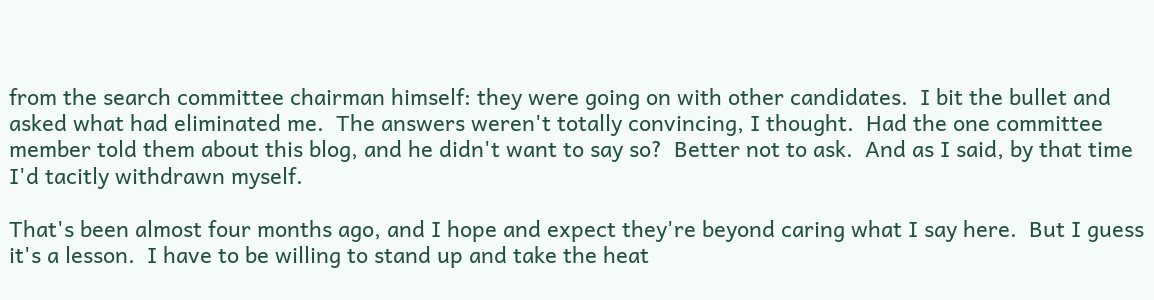from the search committee chairman himself: they were going on with other candidates.  I bit the bullet and asked what had eliminated me.  The answers weren't totally convincing, I thought.  Had the one committee member told them about this blog, and he didn't want to say so?  Better not to ask.  And as I said, by that time I'd tacitly withdrawn myself.

That's been almost four months ago, and I hope and expect they're beyond caring what I say here.  But I guess it's a lesson.  I have to be willing to stand up and take the heat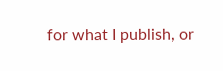for what I publish, or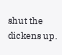shut the dickens up.